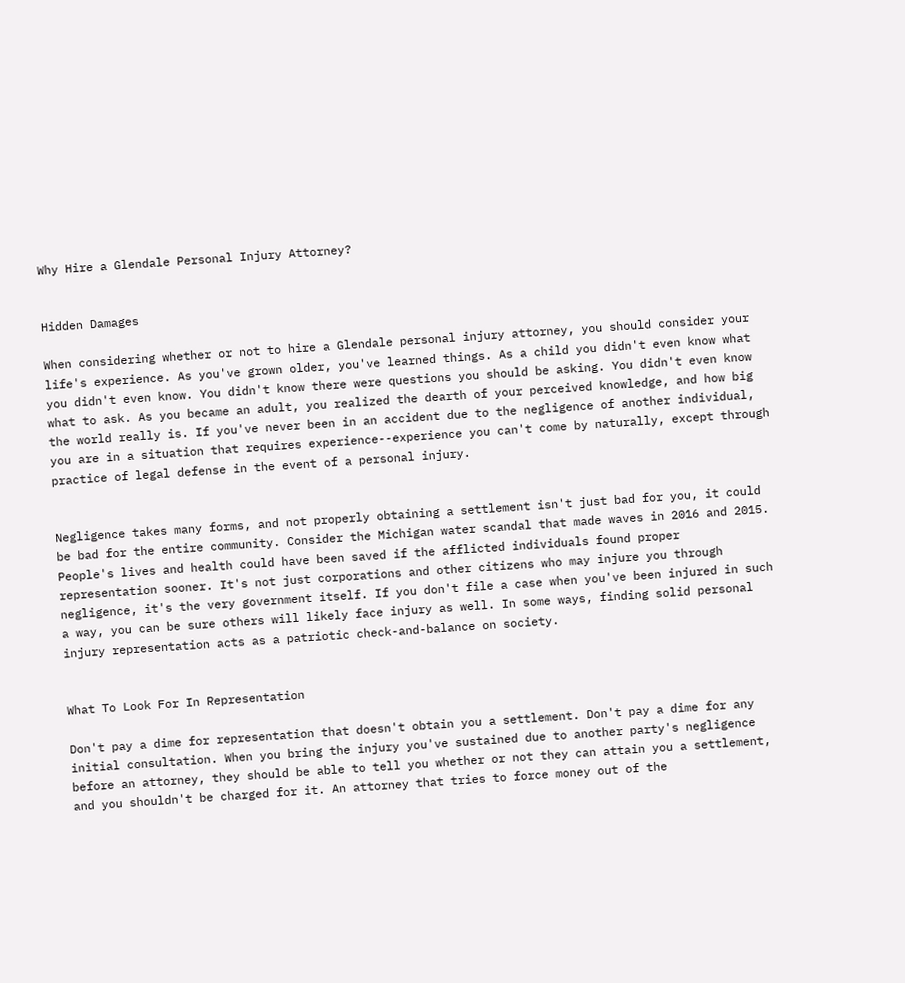Why Hire a Glendale Personal Injury Attorney?


Hidden Damages

When considering whether or not to hire a Glendale personal injury attorney, you should consider your life's experience. As you've grown older, you've learned things. As a child you didn't even know what you didn't even know. You didn't know there were questions you should be asking. You didn't even know what to ask. As you became an adult, you realized the dearth of your perceived knowledge, and how big the world really is. If you've never been in an accident due to the negligence of another individual, you are in a situation that requires experience--experience you can't come by naturally, except through practice of legal defense in the event of a personal injury.


Negligence takes many forms, and not properly obtaining a settlement isn't just bad for you, it could be bad for the entire community. Consider the Michigan water scandal that made waves in 2016 and 2015. People's lives and health could have been saved if the afflicted individuals found proper representation sooner. It's not just corporations and other citizens who may injure you through negligence, it's the very government itself. If you don't file a case when you've been injured in such a way, you can be sure others will likely face injury as well. In some ways, finding solid personal injury representation acts as a patriotic check-and-balance on society.


What To Look For In Representation

Don't pay a dime for representation that doesn't obtain you a settlement. Don't pay a dime for any initial consultation. When you bring the injury you've sustained due to another party's negligence before an attorney, they should be able to tell you whether or not they can attain you a settlement, and you shouldn't be charged for it. An attorney that tries to force money out of the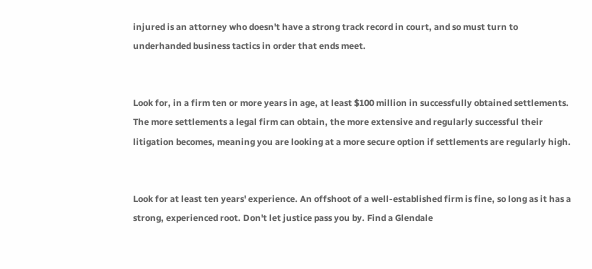injured is an attorney who doesn't have a strong track record in court, and so must turn to underhanded business tactics in order that ends meet.


Look for, in a firm ten or more years in age, at least $100 million in successfully obtained settlements. The more settlements a legal firm can obtain, the more extensive and regularly successful their litigation becomes, meaning you are looking at a more secure option if settlements are regularly high.


Look for at least ten years' experience. An offshoot of a well-established firm is fine, so long as it has a strong, experienced root. Don't let justice pass you by. Find a Glendale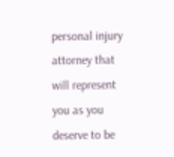personal injury attorney that will represent you as you deserve to be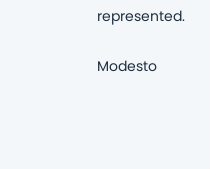represented.

Modesto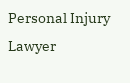Personal Injury Lawyer